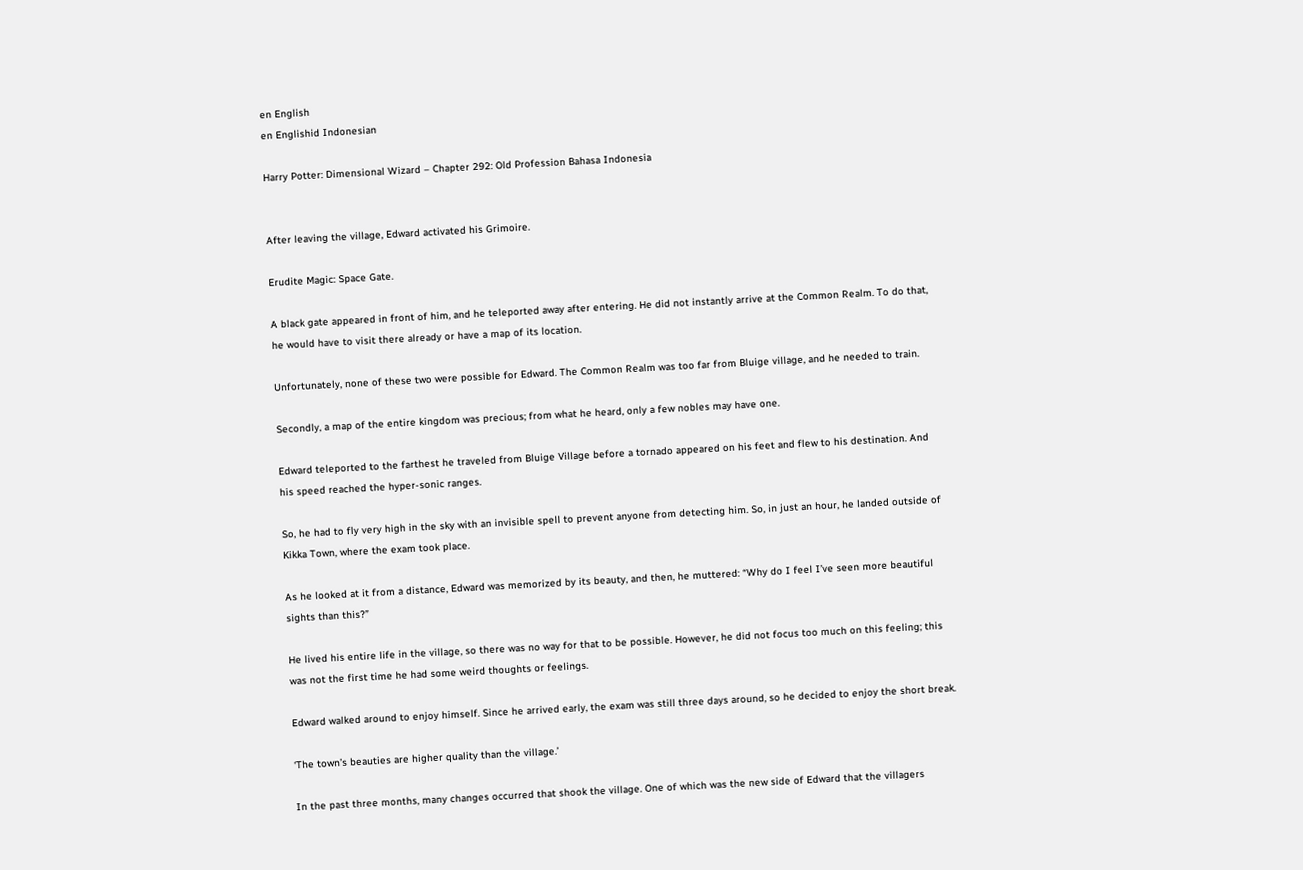en English
en Englishid Indonesian

Harry Potter: Dimensional Wizard – Chapter 292: Old Profession Bahasa Indonesia


After leaving the village, Edward activated his Grimoire.

Erudite Magic: Space Gate.

A black gate appeared in front of him, and he teleported away after entering. He did not instantly arrive at the Common Realm. To do that, he would have to visit there already or have a map of its location.

Unfortunately, none of these two were possible for Edward. The Common Realm was too far from Bluige village, and he needed to train.

Secondly, a map of the entire kingdom was precious; from what he heard, only a few nobles may have one.

Edward teleported to the farthest he traveled from Bluige Village before a tornado appeared on his feet and flew to his destination. And his speed reached the hyper-sonic ranges.

So, he had to fly very high in the sky with an invisible spell to prevent anyone from detecting him. So, in just an hour, he landed outside of Kikka Town, where the exam took place.

As he looked at it from a distance, Edward was memorized by its beauty, and then, he muttered: “Why do I feel I’ve seen more beautiful sights than this?”

He lived his entire life in the village, so there was no way for that to be possible. However, he did not focus too much on this feeling; this was not the first time he had some weird thoughts or feelings.

Edward walked around to enjoy himself. Since he arrived early, the exam was still three days around, so he decided to enjoy the short break.

‘The town’s beauties are higher quality than the village.’

In the past three months, many changes occurred that shook the village. One of which was the new side of Edward that the villagers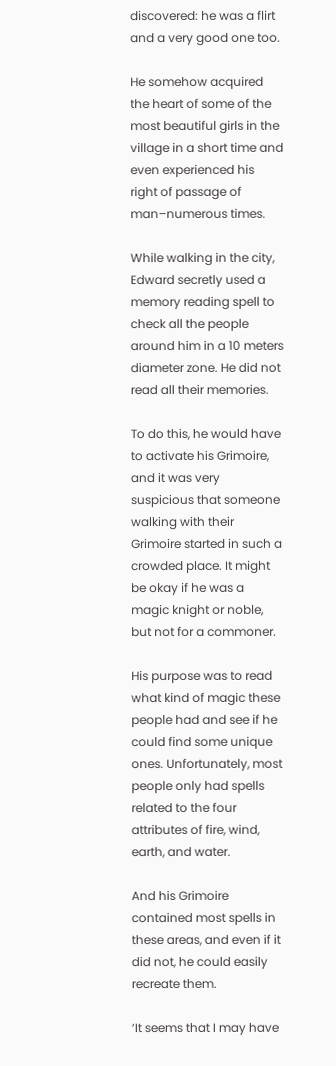discovered: he was a flirt and a very good one too.

He somehow acquired the heart of some of the most beautiful girls in the village in a short time and even experienced his right of passage of man–numerous times.

While walking in the city, Edward secretly used a memory reading spell to check all the people around him in a 10 meters diameter zone. He did not read all their memories.

To do this, he would have to activate his Grimoire, and it was very suspicious that someone walking with their Grimoire started in such a crowded place. It might be okay if he was a magic knight or noble, but not for a commoner.

His purpose was to read what kind of magic these people had and see if he could find some unique ones. Unfortunately, most people only had spells related to the four attributes of fire, wind, earth, and water.

And his Grimoire contained most spells in these areas, and even if it did not, he could easily recreate them.

‘It seems that I may have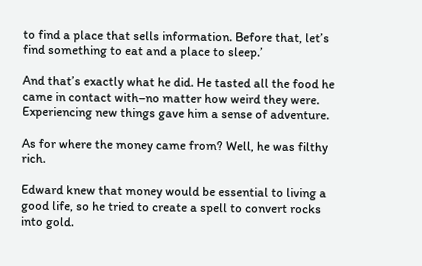to find a place that sells information. Before that, let’s find something to eat and a place to sleep.’

And that’s exactly what he did. He tasted all the food he came in contact with–no matter how weird they were. Experiencing new things gave him a sense of adventure.

As for where the money came from? Well, he was filthy rich.

Edward knew that money would be essential to living a good life, so he tried to create a spell to convert rocks into gold.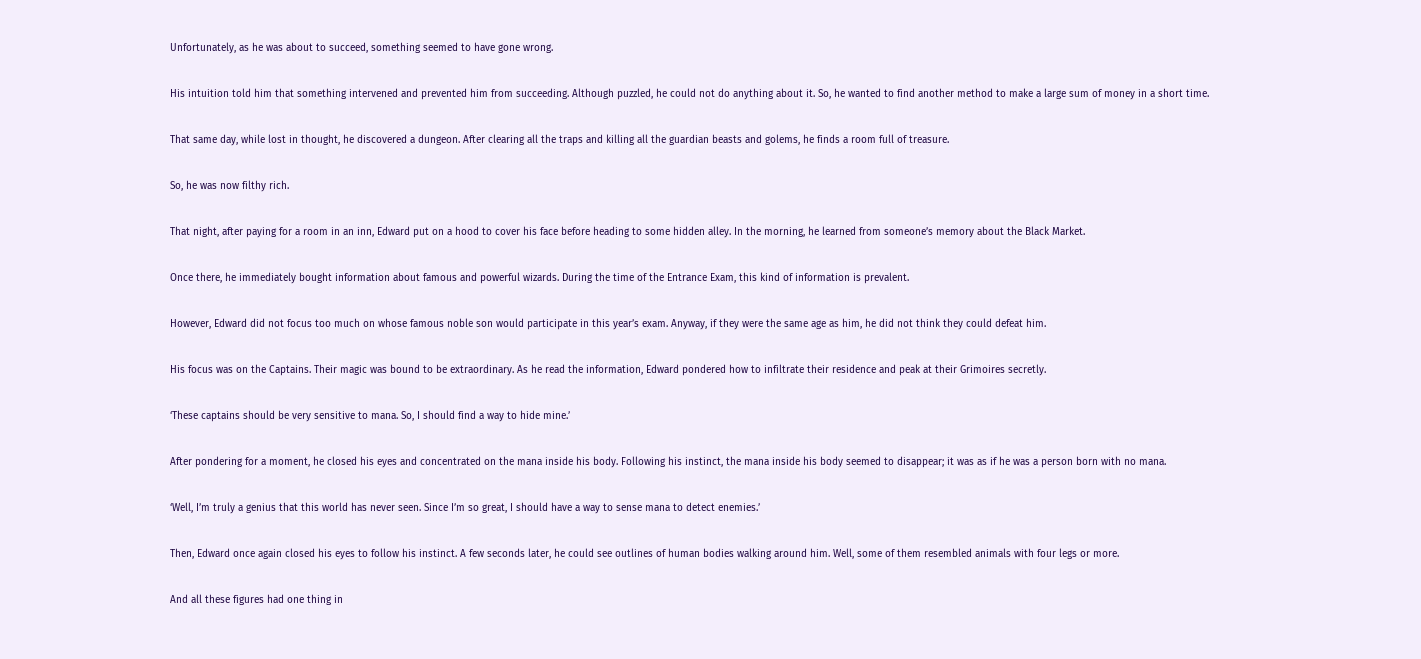Unfortunately, as he was about to succeed, something seemed to have gone wrong.

His intuition told him that something intervened and prevented him from succeeding. Although puzzled, he could not do anything about it. So, he wanted to find another method to make a large sum of money in a short time.

That same day, while lost in thought, he discovered a dungeon. After clearing all the traps and killing all the guardian beasts and golems, he finds a room full of treasure.

So, he was now filthy rich.

That night, after paying for a room in an inn, Edward put on a hood to cover his face before heading to some hidden alley. In the morning, he learned from someone’s memory about the Black Market.

Once there, he immediately bought information about famous and powerful wizards. During the time of the Entrance Exam, this kind of information is prevalent.

However, Edward did not focus too much on whose famous noble son would participate in this year’s exam. Anyway, if they were the same age as him, he did not think they could defeat him.

His focus was on the Captains. Their magic was bound to be extraordinary. As he read the information, Edward pondered how to infiltrate their residence and peak at their Grimoires secretly.

‘These captains should be very sensitive to mana. So, I should find a way to hide mine.’

After pondering for a moment, he closed his eyes and concentrated on the mana inside his body. Following his instinct, the mana inside his body seemed to disappear; it was as if he was a person born with no mana.

‘Well, I’m truly a genius that this world has never seen. Since I’m so great, I should have a way to sense mana to detect enemies.’

Then, Edward once again closed his eyes to follow his instinct. A few seconds later, he could see outlines of human bodies walking around him. Well, some of them resembled animals with four legs or more.

And all these figures had one thing in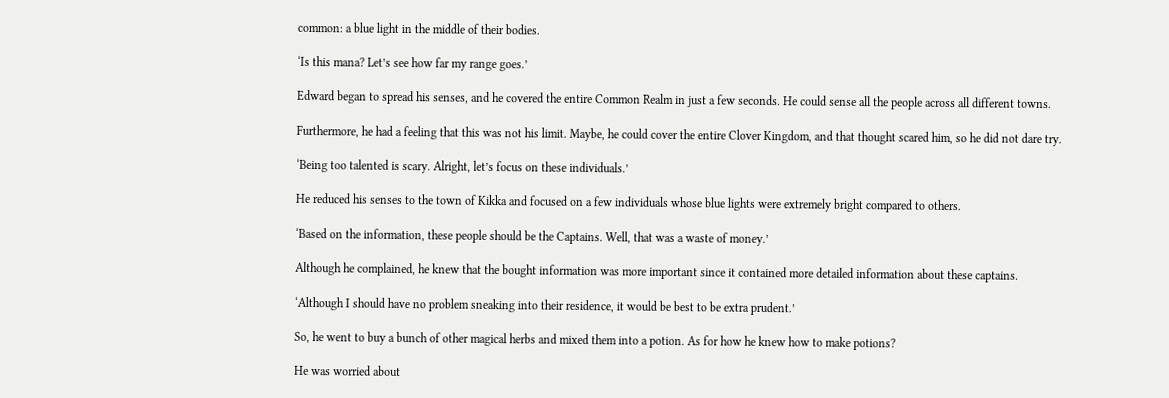common: a blue light in the middle of their bodies.

‘Is this mana? Let’s see how far my range goes.’

Edward began to spread his senses, and he covered the entire Common Realm in just a few seconds. He could sense all the people across all different towns.

Furthermore, he had a feeling that this was not his limit. Maybe, he could cover the entire Clover Kingdom, and that thought scared him, so he did not dare try.

‘Being too talented is scary. Alright, let’s focus on these individuals.’

He reduced his senses to the town of Kikka and focused on a few individuals whose blue lights were extremely bright compared to others.

‘Based on the information, these people should be the Captains. Well, that was a waste of money.’

Although he complained, he knew that the bought information was more important since it contained more detailed information about these captains.

‘Although I should have no problem sneaking into their residence, it would be best to be extra prudent.’

So, he went to buy a bunch of other magical herbs and mixed them into a potion. As for how he knew how to make potions?

He was worried about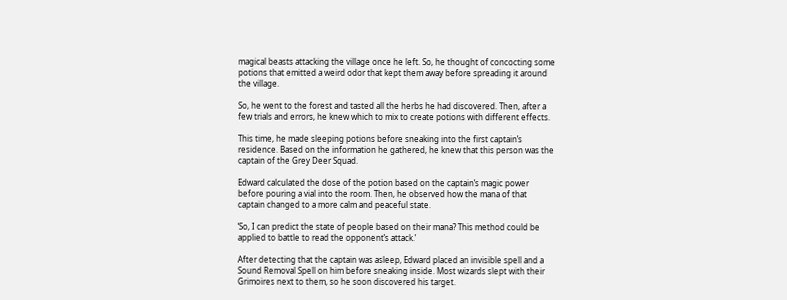magical beasts attacking the village once he left. So, he thought of concocting some potions that emitted a weird odor that kept them away before spreading it around the village.

So, he went to the forest and tasted all the herbs he had discovered. Then, after a few trials and errors, he knew which to mix to create potions with different effects.

This time, he made sleeping potions before sneaking into the first captain’s residence. Based on the information he gathered, he knew that this person was the captain of the Grey Deer Squad.

Edward calculated the dose of the potion based on the captain’s magic power before pouring a vial into the room. Then, he observed how the mana of that captain changed to a more calm and peaceful state.

‘So, I can predict the state of people based on their mana? This method could be applied to battle to read the opponent’s attack.’

After detecting that the captain was asleep, Edward placed an invisible spell and a Sound Removal Spell on him before sneaking inside. Most wizards slept with their Grimoires next to them, so he soon discovered his target.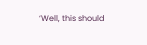‘Well, this should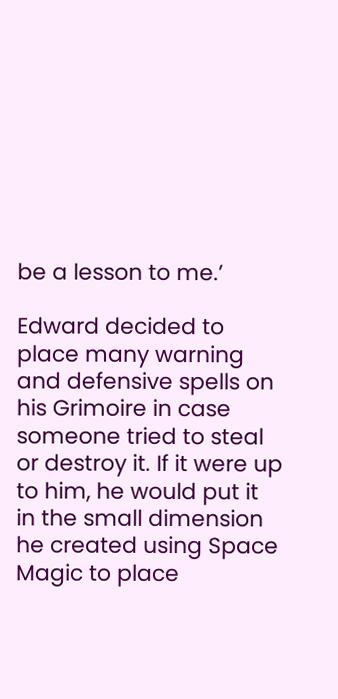be a lesson to me.’

Edward decided to place many warning and defensive spells on his Grimoire in case someone tried to steal or destroy it. If it were up to him, he would put it in the small dimension he created using Space Magic to place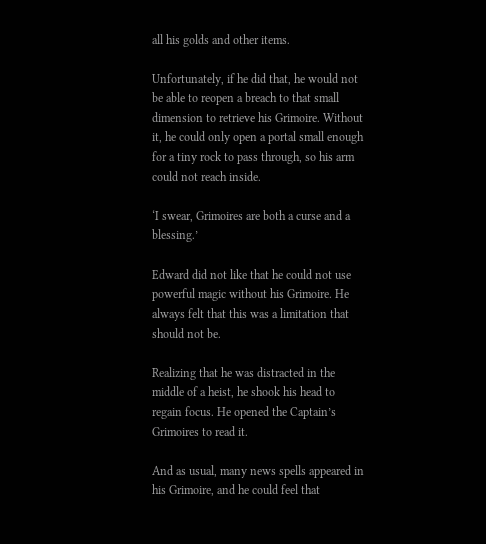all his golds and other items.

Unfortunately, if he did that, he would not be able to reopen a breach to that small dimension to retrieve his Grimoire. Without it, he could only open a portal small enough for a tiny rock to pass through, so his arm could not reach inside.

‘I swear, Grimoires are both a curse and a blessing.’

Edward did not like that he could not use powerful magic without his Grimoire. He always felt that this was a limitation that should not be.

Realizing that he was distracted in the middle of a heist, he shook his head to regain focus. He opened the Captain’s Grimoires to read it.

And as usual, many news spells appeared in his Grimoire, and he could feel that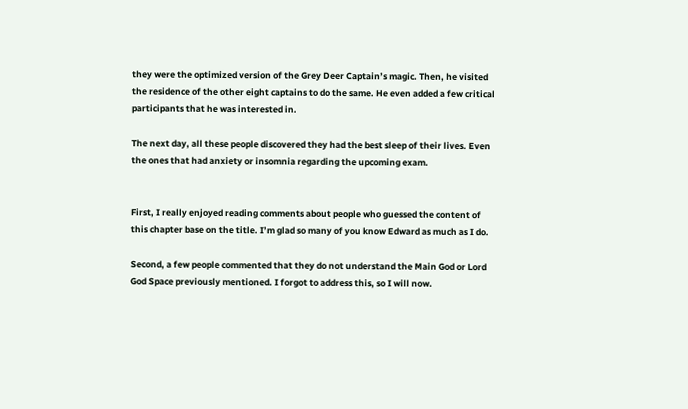they were the optimized version of the Grey Deer Captain’s magic. Then, he visited the residence of the other eight captains to do the same. He even added a few critical participants that he was interested in.

The next day, all these people discovered they had the best sleep of their lives. Even the ones that had anxiety or insomnia regarding the upcoming exam.


First, I really enjoyed reading comments about people who guessed the content of this chapter base on the title. I’m glad so many of you know Edward as much as I do.

Second, a few people commented that they do not understand the Main God or Lord God Space previously mentioned. I forgot to address this, so I will now.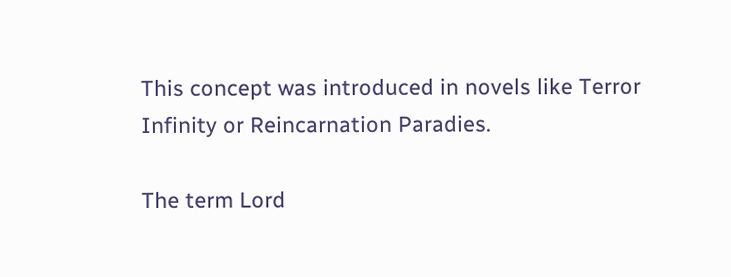This concept was introduced in novels like Terror Infinity or Reincarnation Paradies.

The term Lord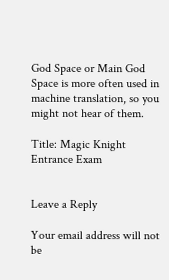God Space or Main God Space is more often used in machine translation, so you might not hear of them.

Title: Magic Knight Entrance Exam


Leave a Reply

Your email address will not be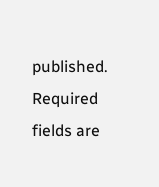published. Required fields are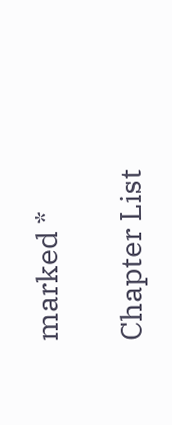marked *

Chapter List